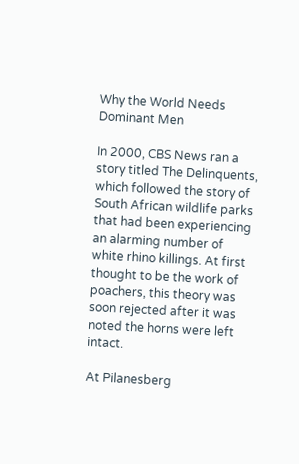Why the World Needs Dominant Men

In 2000, CBS News ran a story titled The Delinquents, which followed the story of South African wildlife parks that had been experiencing an alarming number of white rhino killings. At first thought to be the work of poachers, this theory was soon rejected after it was noted the horns were left intact.

At Pilanesberg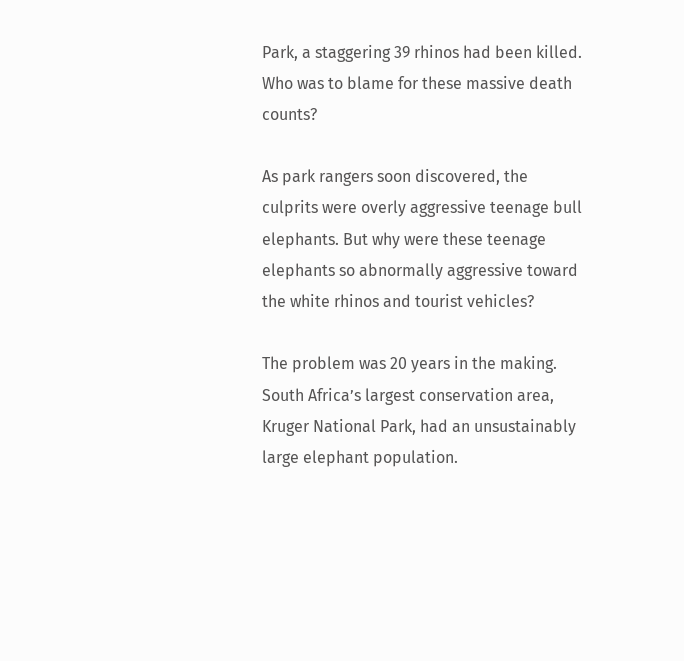Park, a staggering 39 rhinos had been killed. Who was to blame for these massive death counts?

As park rangers soon discovered, the culprits were overly aggressive teenage bull elephants. But why were these teenage elephants so abnormally aggressive toward the white rhinos and tourist vehicles?

The problem was 20 years in the making. South Africa’s largest conservation area, Kruger National Park, had an unsustainably large elephant population.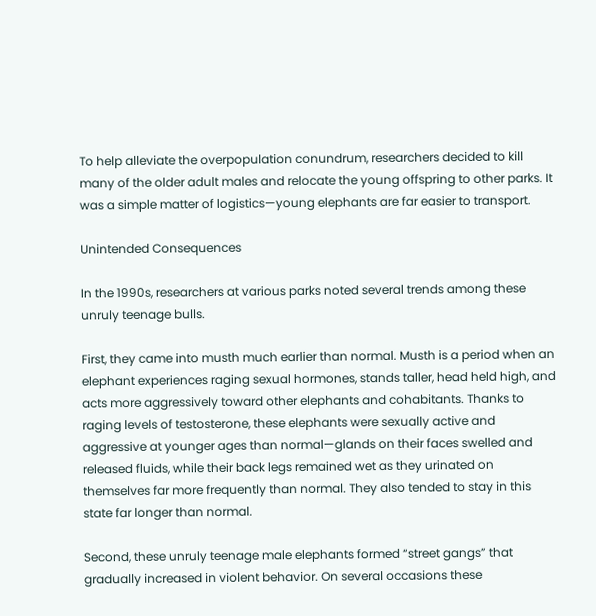To help alleviate the overpopulation conundrum, researchers decided to kill many of the older adult males and relocate the young offspring to other parks. It was a simple matter of logistics—young elephants are far easier to transport.

Unintended Consequences

In the 1990s, researchers at various parks noted several trends among these unruly teenage bulls.

First, they came into musth much earlier than normal. Musth is a period when an elephant experiences raging sexual hormones, stands taller, head held high, and acts more aggressively toward other elephants and cohabitants. Thanks to raging levels of testosterone, these elephants were sexually active and aggressive at younger ages than normal—glands on their faces swelled and released fluids, while their back legs remained wet as they urinated on themselves far more frequently than normal. They also tended to stay in this state far longer than normal.

Second, these unruly teenage male elephants formed “street gangs” that gradually increased in violent behavior. On several occasions these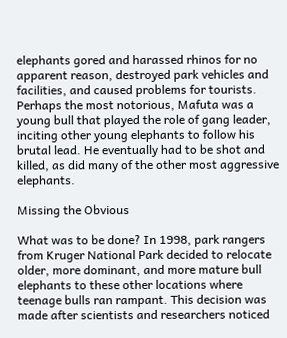elephants gored and harassed rhinos for no apparent reason, destroyed park vehicles and facilities, and caused problems for tourists. Perhaps the most notorious, Mafuta was a young bull that played the role of gang leader, inciting other young elephants to follow his brutal lead. He eventually had to be shot and killed, as did many of the other most aggressive elephants.

Missing the Obvious

What was to be done? In 1998, park rangers from Kruger National Park decided to relocate older, more dominant, and more mature bull elephants to these other locations where teenage bulls ran rampant. This decision was made after scientists and researchers noticed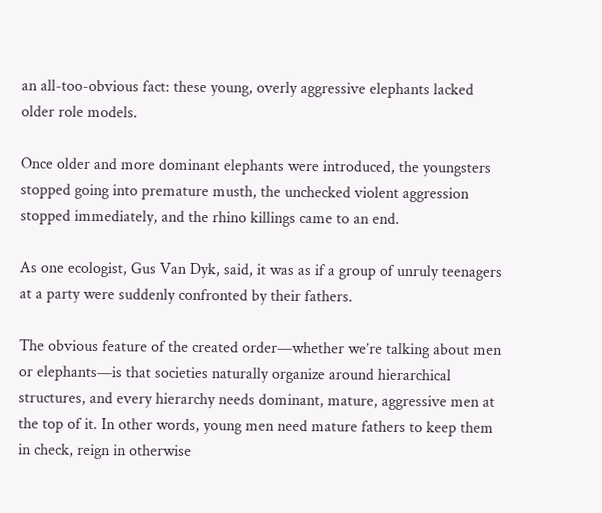an all-too-obvious fact: these young, overly aggressive elephants lacked older role models.

Once older and more dominant elephants were introduced, the youngsters stopped going into premature musth, the unchecked violent aggression stopped immediately, and the rhino killings came to an end.

As one ecologist, Gus Van Dyk, said, it was as if a group of unruly teenagers at a party were suddenly confronted by their fathers.

The obvious feature of the created order—whether we’re talking about men or elephants—is that societies naturally organize around hierarchical structures, and every hierarchy needs dominant, mature, aggressive men at the top of it. In other words, young men need mature fathers to keep them in check, reign in otherwise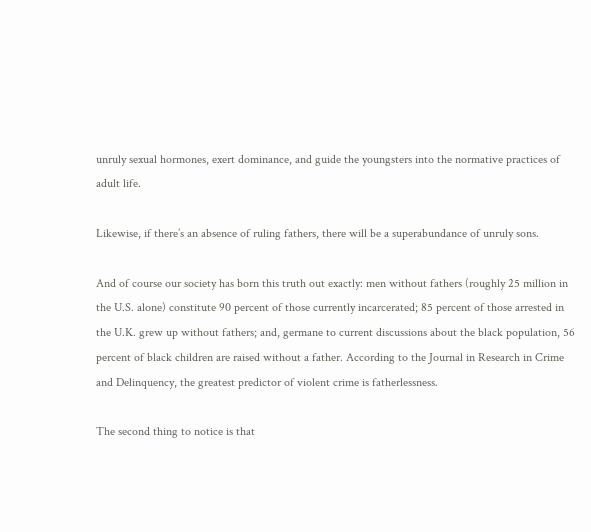unruly sexual hormones, exert dominance, and guide the youngsters into the normative practices of adult life.

Likewise, if there’s an absence of ruling fathers, there will be a superabundance of unruly sons.

And of course our society has born this truth out exactly: men without fathers (roughly 25 million in the U.S. alone) constitute 90 percent of those currently incarcerated; 85 percent of those arrested in the U.K. grew up without fathers; and, germane to current discussions about the black population, 56 percent of black children are raised without a father. According to the Journal in Research in Crime and Delinquency, the greatest predictor of violent crime is fatherlessness.

The second thing to notice is that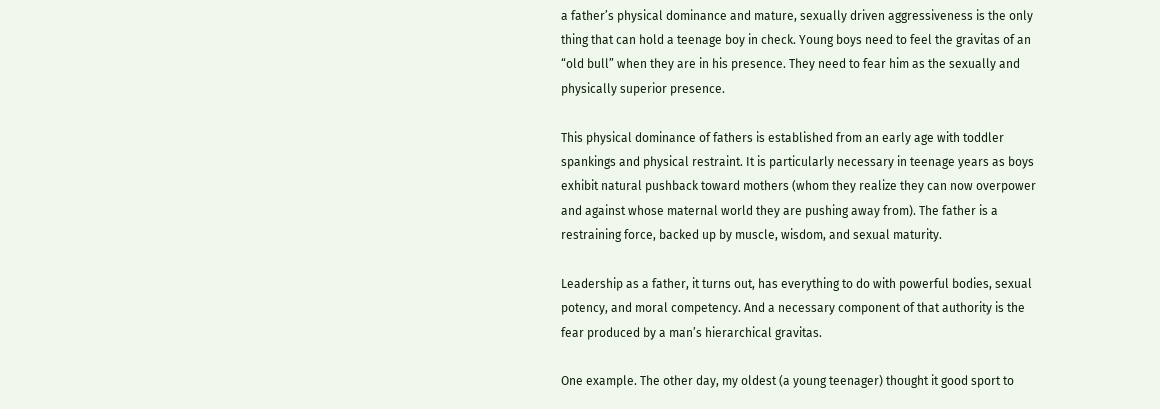a father’s physical dominance and mature, sexually driven aggressiveness is the only thing that can hold a teenage boy in check. Young boys need to feel the gravitas of an “old bull” when they are in his presence. They need to fear him as the sexually and physically superior presence.

This physical dominance of fathers is established from an early age with toddler spankings and physical restraint. It is particularly necessary in teenage years as boys exhibit natural pushback toward mothers (whom they realize they can now overpower and against whose maternal world they are pushing away from). The father is a restraining force, backed up by muscle, wisdom, and sexual maturity.

Leadership as a father, it turns out, has everything to do with powerful bodies, sexual potency, and moral competency. And a necessary component of that authority is the fear produced by a man’s hierarchical gravitas.

One example. The other day, my oldest (a young teenager) thought it good sport to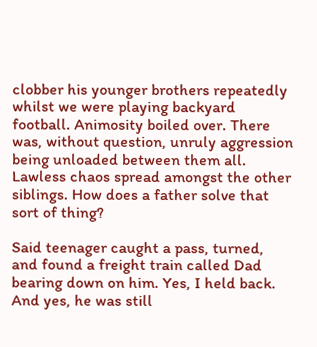clobber his younger brothers repeatedly whilst we were playing backyard football. Animosity boiled over. There was, without question, unruly aggression being unloaded between them all. Lawless chaos spread amongst the other siblings. How does a father solve that sort of thing?

Said teenager caught a pass, turned, and found a freight train called Dad bearing down on him. Yes, I held back. And yes, he was still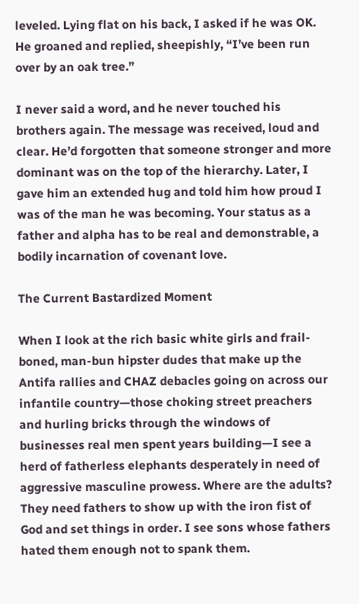leveled. Lying flat on his back, I asked if he was OK. He groaned and replied, sheepishly, “I’ve been run over by an oak tree.”

I never said a word, and he never touched his brothers again. The message was received, loud and clear. He’d forgotten that someone stronger and more dominant was on the top of the hierarchy. Later, I gave him an extended hug and told him how proud I was of the man he was becoming. Your status as a father and alpha has to be real and demonstrable, a bodily incarnation of covenant love.

The Current Bastardized Moment

When I look at the rich basic white girls and frail-boned, man-bun hipster dudes that make up the Antifa rallies and CHAZ debacles going on across our infantile country—those choking street preachers and hurling bricks through the windows of businesses real men spent years building—I see a herd of fatherless elephants desperately in need of aggressive masculine prowess. Where are the adults? They need fathers to show up with the iron fist of God and set things in order. I see sons whose fathers hated them enough not to spank them.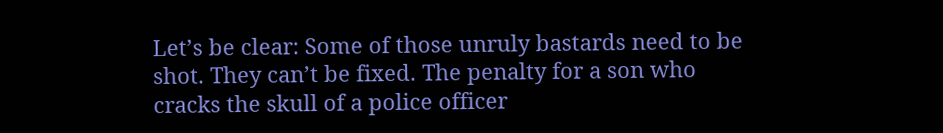Let’s be clear: Some of those unruly bastards need to be shot. They can’t be fixed. The penalty for a son who cracks the skull of a police officer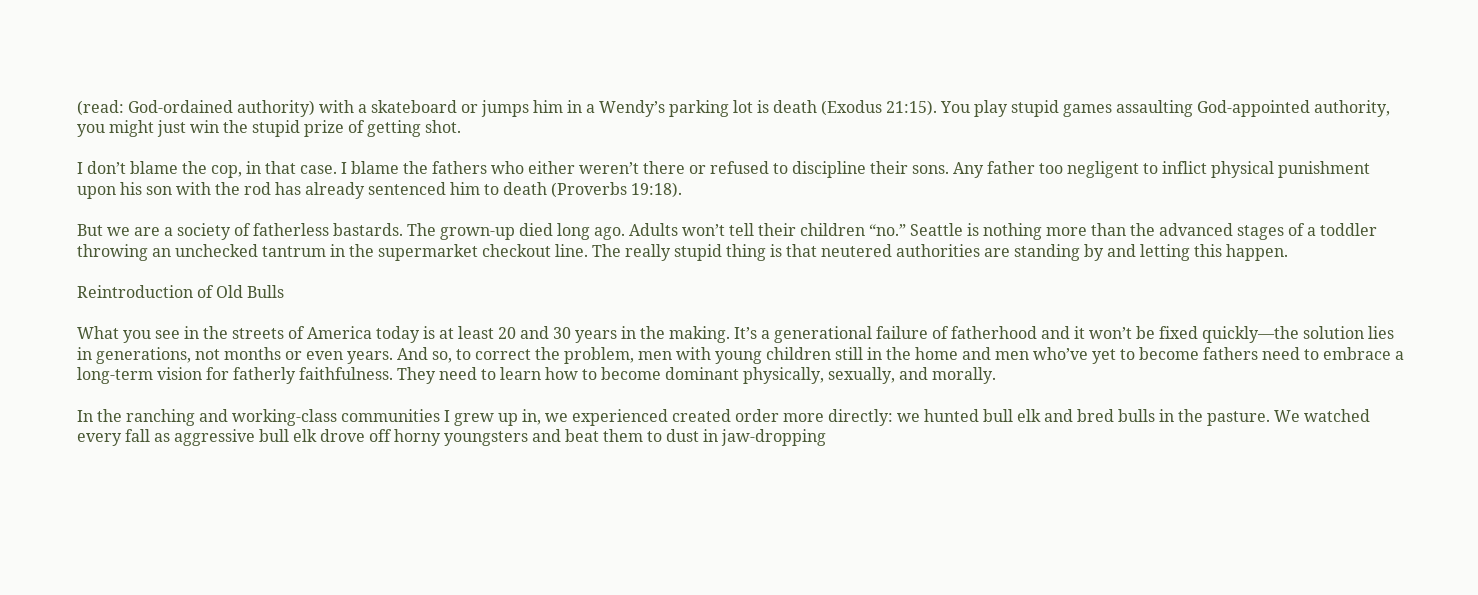(read: God-ordained authority) with a skateboard or jumps him in a Wendy’s parking lot is death (Exodus 21:15). You play stupid games assaulting God-appointed authority, you might just win the stupid prize of getting shot.

I don’t blame the cop, in that case. I blame the fathers who either weren’t there or refused to discipline their sons. Any father too negligent to inflict physical punishment upon his son with the rod has already sentenced him to death (Proverbs 19:18).

But we are a society of fatherless bastards. The grown-up died long ago. Adults won’t tell their children “no.” Seattle is nothing more than the advanced stages of a toddler throwing an unchecked tantrum in the supermarket checkout line. The really stupid thing is that neutered authorities are standing by and letting this happen.

Reintroduction of Old Bulls

What you see in the streets of America today is at least 20 and 30 years in the making. It’s a generational failure of fatherhood and it won’t be fixed quickly—the solution lies in generations, not months or even years. And so, to correct the problem, men with young children still in the home and men who’ve yet to become fathers need to embrace a long-term vision for fatherly faithfulness. They need to learn how to become dominant physically, sexually, and morally.

In the ranching and working-class communities I grew up in, we experienced created order more directly: we hunted bull elk and bred bulls in the pasture. We watched every fall as aggressive bull elk drove off horny youngsters and beat them to dust in jaw-dropping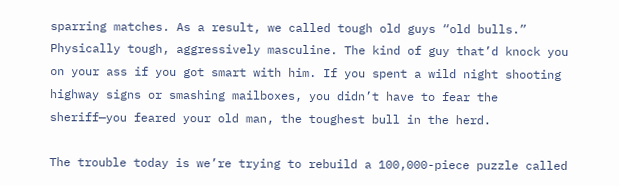sparring matches. As a result, we called tough old guys “old bulls.” Physically tough, aggressively masculine. The kind of guy that’d knock you on your ass if you got smart with him. If you spent a wild night shooting highway signs or smashing mailboxes, you didn’t have to fear the sheriff—you feared your old man, the toughest bull in the herd.

The trouble today is we’re trying to rebuild a 100,000-piece puzzle called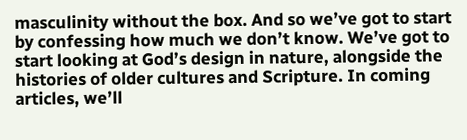masculinity without the box. And so we’ve got to start by confessing how much we don’t know. We’ve got to start looking at God’s design in nature, alongside the histories of older cultures and Scripture. In coming articles, we’ll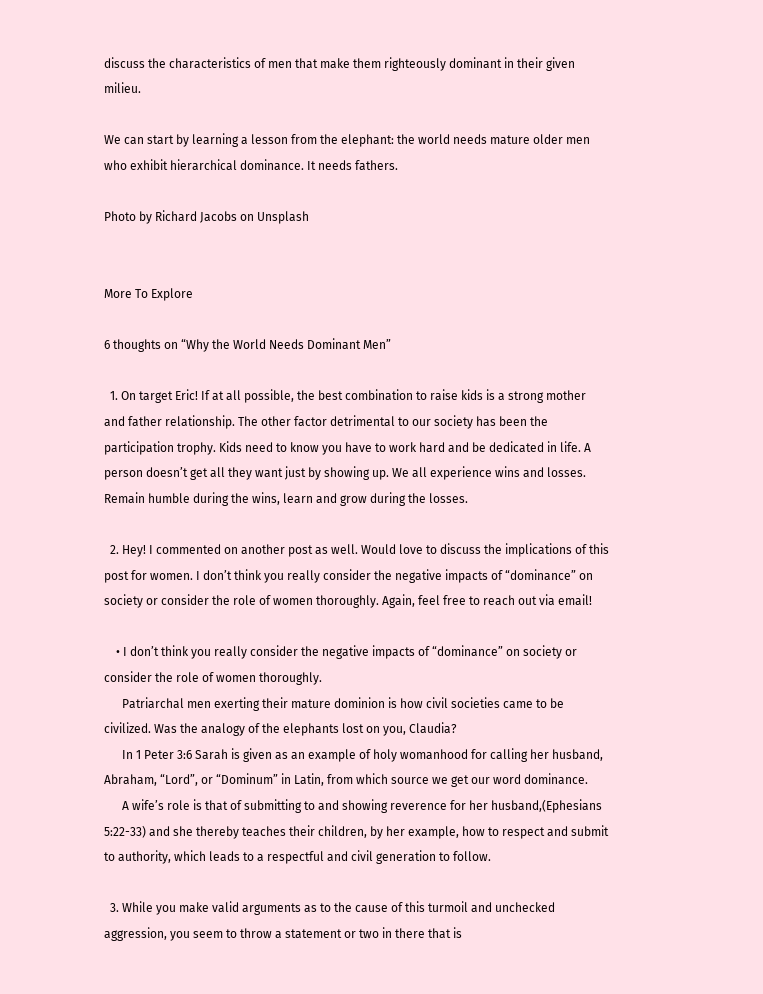discuss the characteristics of men that make them righteously dominant in their given milieu.

We can start by learning a lesson from the elephant: the world needs mature older men who exhibit hierarchical dominance. It needs fathers.

Photo by Richard Jacobs on Unsplash


More To Explore

6 thoughts on “Why the World Needs Dominant Men”

  1. On target Eric! If at all possible, the best combination to raise kids is a strong mother and father relationship. The other factor detrimental to our society has been the participation trophy. Kids need to know you have to work hard and be dedicated in life. A person doesn’t get all they want just by showing up. We all experience wins and losses. Remain humble during the wins, learn and grow during the losses.

  2. Hey! I commented on another post as well. Would love to discuss the implications of this post for women. I don’t think you really consider the negative impacts of “dominance” on society or consider the role of women thoroughly. Again, feel free to reach out via email!

    • I don’t think you really consider the negative impacts of “dominance” on society or consider the role of women thoroughly.
      Patriarchal men exerting their mature dominion is how civil societies came to be civilized. Was the analogy of the elephants lost on you, Claudia?
      In 1 Peter 3:6 Sarah is given as an example of holy womanhood for calling her husband, Abraham, “Lord”, or “Dominum” in Latin, from which source we get our word dominance.
      A wife’s role is that of submitting to and showing reverence for her husband,(Ephesians 5:22-33) and she thereby teaches their children, by her example, how to respect and submit to authority, which leads to a respectful and civil generation to follow.

  3. While you make valid arguments as to the cause of this turmoil and unchecked aggression, you seem to throw a statement or two in there that is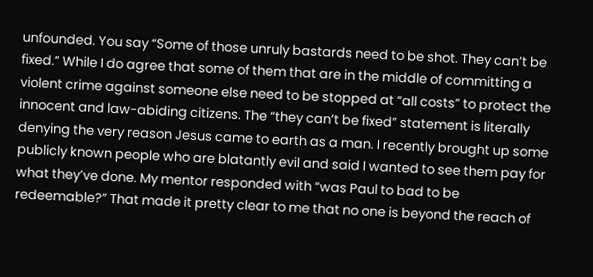unfounded. You say “Some of those unruly bastards need to be shot. They can’t be fixed.” While I do agree that some of them that are in the middle of committing a violent crime against someone else need to be stopped at “all costs” to protect the innocent and law-abiding citizens. The “they can’t be fixed” statement is literally denying the very reason Jesus came to earth as a man. I recently brought up some publicly known people who are blatantly evil and said I wanted to see them pay for what they’ve done. My mentor responded with “was Paul to bad to be redeemable?” That made it pretty clear to me that no one is beyond the reach of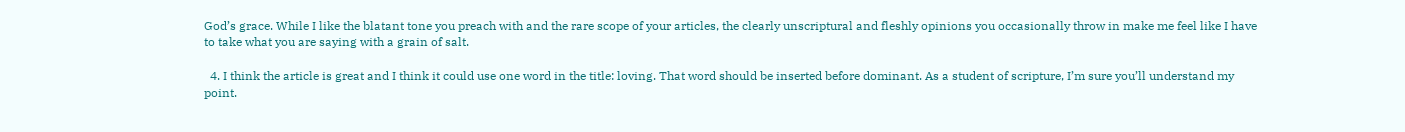God’s grace. While I like the blatant tone you preach with and the rare scope of your articles, the clearly unscriptural and fleshly opinions you occasionally throw in make me feel like I have to take what you are saying with a grain of salt.

  4. I think the article is great and I think it could use one word in the title: loving. That word should be inserted before dominant. As a student of scripture, I’m sure you’ll understand my point.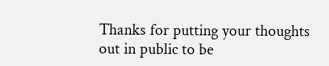Thanks for putting your thoughts out in public to be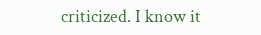criticized. I know it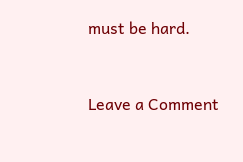must be hard.


Leave a Comment